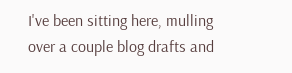I've been sitting here, mulling over a couple blog drafts and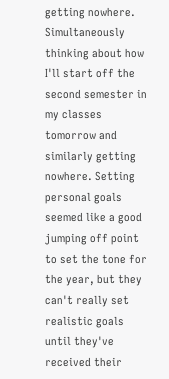getting nowhere. Simultaneously thinking about how I'll start off the second semester in my classes tomorrow and similarly getting nowhere. Setting personal goals seemed like a good jumping off point to set the tone for the year, but they can't really set realistic goals until they've received their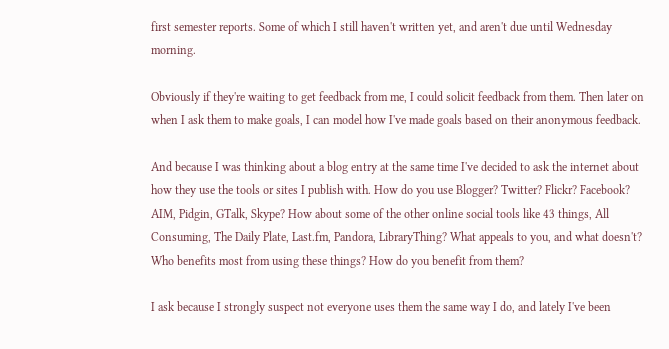first semester reports. Some of which I still haven't written yet, and aren't due until Wednesday morning.

Obviously if they're waiting to get feedback from me, I could solicit feedback from them. Then later on when I ask them to make goals, I can model how I've made goals based on their anonymous feedback.

And because I was thinking about a blog entry at the same time I've decided to ask the internet about how they use the tools or sites I publish with. How do you use Blogger? Twitter? Flickr? Facebook? AIM, Pidgin, GTalk, Skype? How about some of the other online social tools like 43 things, All Consuming, The Daily Plate, Last.fm, Pandora, LibraryThing? What appeals to you, and what doesn't? Who benefits most from using these things? How do you benefit from them?

I ask because I strongly suspect not everyone uses them the same way I do, and lately I've been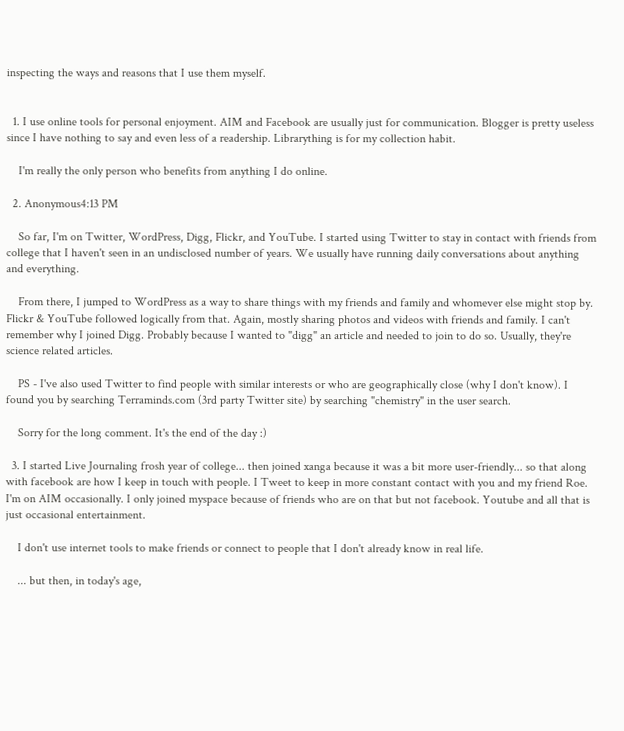inspecting the ways and reasons that I use them myself.


  1. I use online tools for personal enjoyment. AIM and Facebook are usually just for communication. Blogger is pretty useless since I have nothing to say and even less of a readership. Librarything is for my collection habit.

    I'm really the only person who benefits from anything I do online.

  2. Anonymous4:13 PM

    So far, I'm on Twitter, WordPress, Digg, Flickr, and YouTube. I started using Twitter to stay in contact with friends from college that I haven't seen in an undisclosed number of years. We usually have running daily conversations about anything and everything.

    From there, I jumped to WordPress as a way to share things with my friends and family and whomever else might stop by. Flickr & YouTube followed logically from that. Again, mostly sharing photos and videos with friends and family. I can't remember why I joined Digg. Probably because I wanted to "digg" an article and needed to join to do so. Usually, they're science related articles.

    PS - I've also used Twitter to find people with similar interests or who are geographically close (why I don't know). I found you by searching Terraminds.com (3rd party Twitter site) by searching "chemistry" in the user search.

    Sorry for the long comment. It's the end of the day :)

  3. I started Live Journaling frosh year of college... then joined xanga because it was a bit more user-friendly... so that along with facebook are how I keep in touch with people. I Tweet to keep in more constant contact with you and my friend Roe. I'm on AIM occasionally. I only joined myspace because of friends who are on that but not facebook. Youtube and all that is just occasional entertainment.

    I don't use internet tools to make friends or connect to people that I don't already know in real life.

    ... but then, in today's age,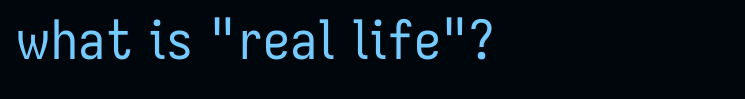what is "real life"?